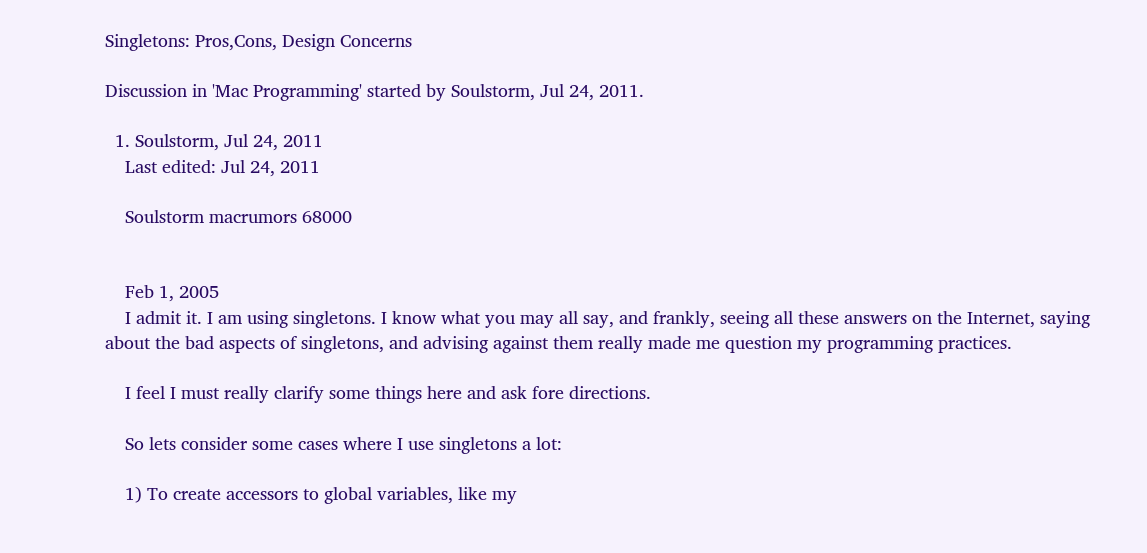Singletons: Pros,Cons, Design Concerns

Discussion in 'Mac Programming' started by Soulstorm, Jul 24, 2011.

  1. Soulstorm, Jul 24, 2011
    Last edited: Jul 24, 2011

    Soulstorm macrumors 68000


    Feb 1, 2005
    I admit it. I am using singletons. I know what you may all say, and frankly, seeing all these answers on the Internet, saying about the bad aspects of singletons, and advising against them really made me question my programming practices.

    I feel I must really clarify some things here and ask fore directions.

    So lets consider some cases where I use singletons a lot:

    1) To create accessors to global variables, like my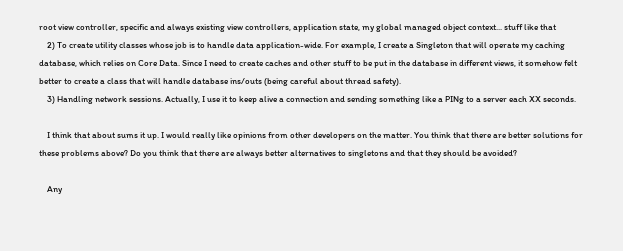root view controller, specific and always existing view controllers, application state, my global managed object context... stuff like that
    2) To create utility classes whose job is to handle data application-wide. For example, I create a Singleton that will operate my caching database, which relies on Core Data. Since I need to create caches and other stuff to be put in the database in different views, it somehow felt better to create a class that will handle database ins/outs (being careful about thread safety).
    3) Handling network sessions. Actually, I use it to keep alive a connection and sending something like a PINg to a server each XX seconds.

    I think that about sums it up. I would really like opinions from other developers on the matter. You think that there are better solutions for these problems above? Do you think that there are always better alternatives to singletons and that they should be avoided?

    Any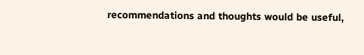recommendations and thoughts would be useful,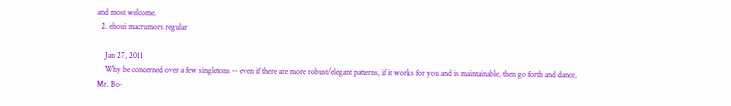and most welcome.
  2. ehoui macrumors regular

    Jan 27, 2011
    Why be concerned over a few singletons -- even if there are more robust/elegant patterns, if it works for you and is maintainable, then go forth and dance, Mr. Bo-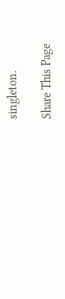singleton.

Share This Page